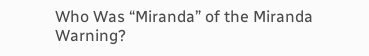Who Was “Miranda” of the Miranda Warning?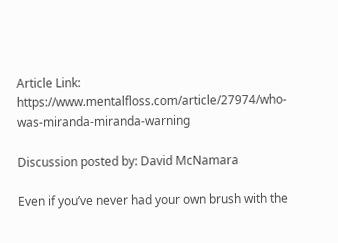Article Link: https://www.mentalfloss.com/article/27974/who-was-miranda-miranda-warning

Discussion posted by: David McNamara

Even if you’ve never had your own brush with the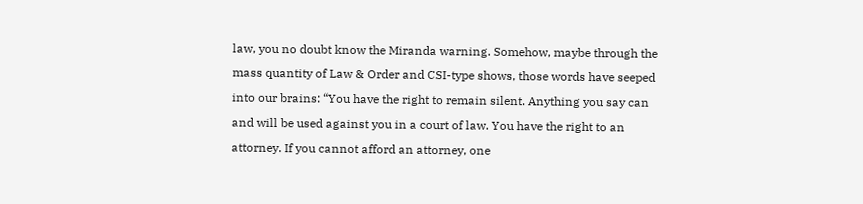law, you no doubt know the Miranda warning. Somehow, maybe through the mass quantity of Law & Order and CSI-type shows, those words have seeped into our brains: “You have the right to remain silent. Anything you say can and will be used against you in a court of law. You have the right to an attorney. If you cannot afford an attorney, one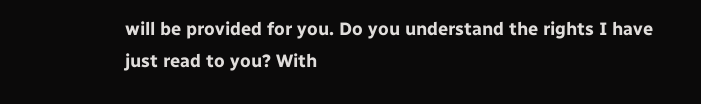will be provided for you. Do you understand the rights I have just read to you? With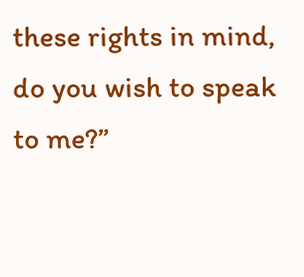these rights in mind, do you wish to speak to me?”